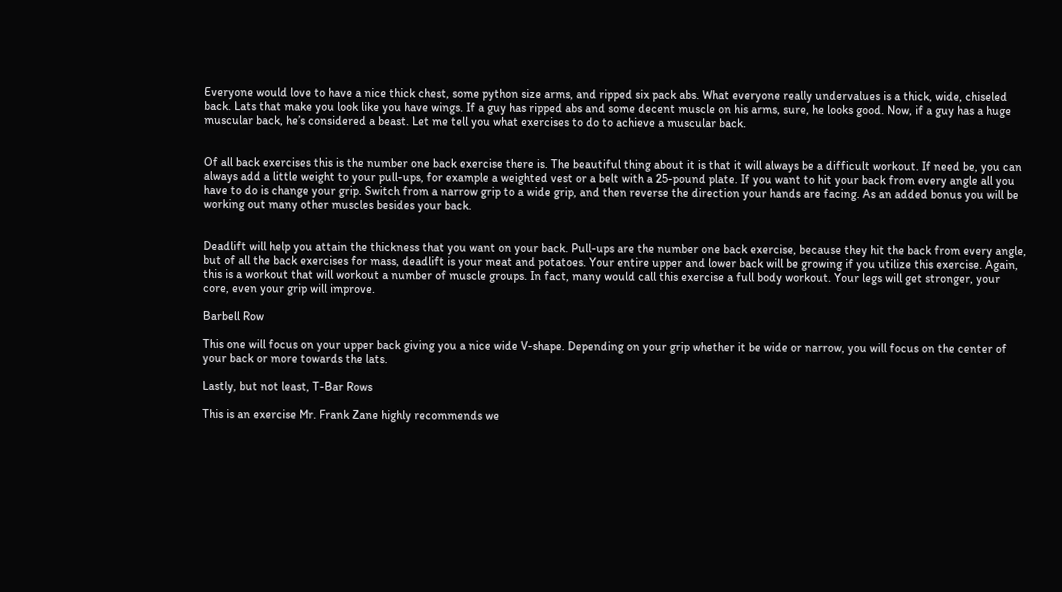Everyone would love to have a nice thick chest, some python size arms, and ripped six pack abs. What everyone really undervalues is a thick, wide, chiseled back. Lats that make you look like you have wings. If a guy has ripped abs and some decent muscle on his arms, sure, he looks good. Now, if a guy has a huge muscular back, he’s considered a beast. Let me tell you what exercises to do to achieve a muscular back.


Of all back exercises this is the number one back exercise there is. The beautiful thing about it is that it will always be a difficult workout. If need be, you can always add a little weight to your pull-ups, for example a weighted vest or a belt with a 25-pound plate. If you want to hit your back from every angle all you have to do is change your grip. Switch from a narrow grip to a wide grip, and then reverse the direction your hands are facing. As an added bonus you will be working out many other muscles besides your back.


Deadlift will help you attain the thickness that you want on your back. Pull-ups are the number one back exercise, because they hit the back from every angle, but of all the back exercises for mass, deadlift is your meat and potatoes. Your entire upper and lower back will be growing if you utilize this exercise. Again, this is a workout that will workout a number of muscle groups. In fact, many would call this exercise a full body workout. Your legs will get stronger, your core, even your grip will improve.

Barbell Row

This one will focus on your upper back giving you a nice wide V-shape. Depending on your grip whether it be wide or narrow, you will focus on the center of your back or more towards the lats.

Lastly, but not least, T-Bar Rows

This is an exercise Mr. Frank Zane highly recommends we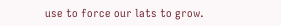use to force our lats to grow.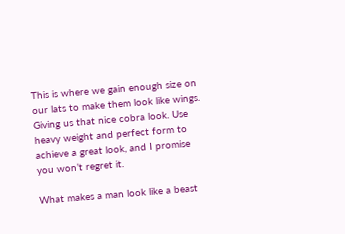This is where we gain enough size on our lats to make them look like wings. Giving us that nice cobra look. Use heavy weight and perfect form to achieve a great look, and I promise you won’t regret it.

What makes a man look like a beast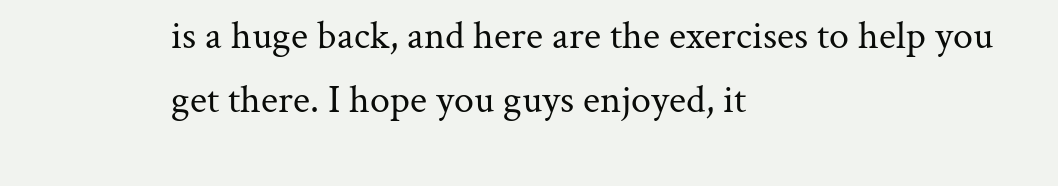is a huge back, and here are the exercises to help you get there. I hope you guys enjoyed, it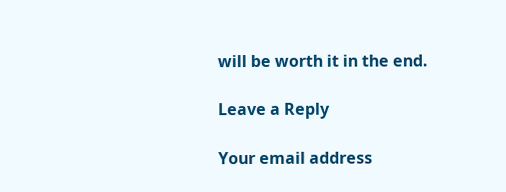will be worth it in the end.

Leave a Reply

Your email address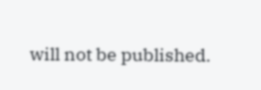will not be published.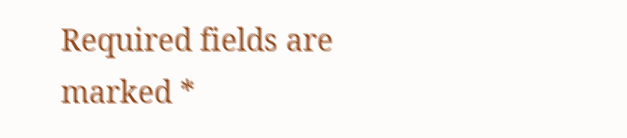Required fields are marked *